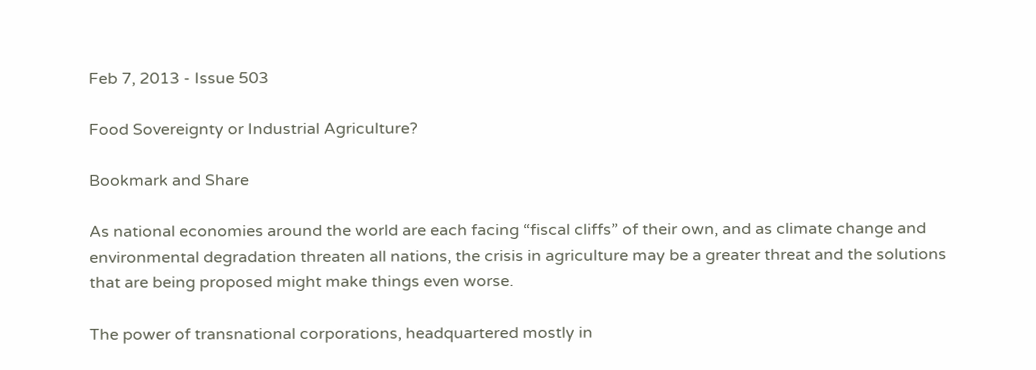Feb 7, 2013 - Issue 503

Food Sovereignty or Industrial Agriculture?

Bookmark and Share

As national economies around the world are each facing “fiscal cliffs” of their own, and as climate change and environmental degradation threaten all nations, the crisis in agriculture may be a greater threat and the solutions that are being proposed might make things even worse.

The power of transnational corporations, headquartered mostly in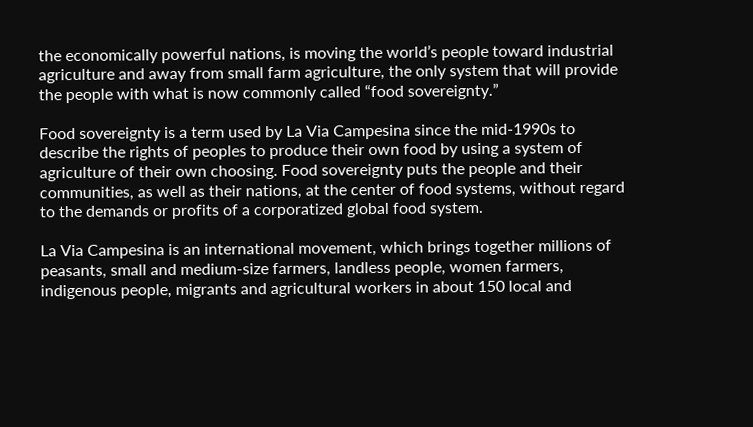the economically powerful nations, is moving the world’s people toward industrial agriculture and away from small farm agriculture, the only system that will provide the people with what is now commonly called “food sovereignty.”

Food sovereignty is a term used by La Via Campesina since the mid-1990s to describe the rights of peoples to produce their own food by using a system of agriculture of their own choosing. Food sovereignty puts the people and their communities, as well as their nations, at the center of food systems, without regard to the demands or profits of a corporatized global food system.

La Via Campesina is an international movement, which brings together millions of peasants, small and medium-size farmers, landless people, women farmers, indigenous people, migrants and agricultural workers in about 150 local and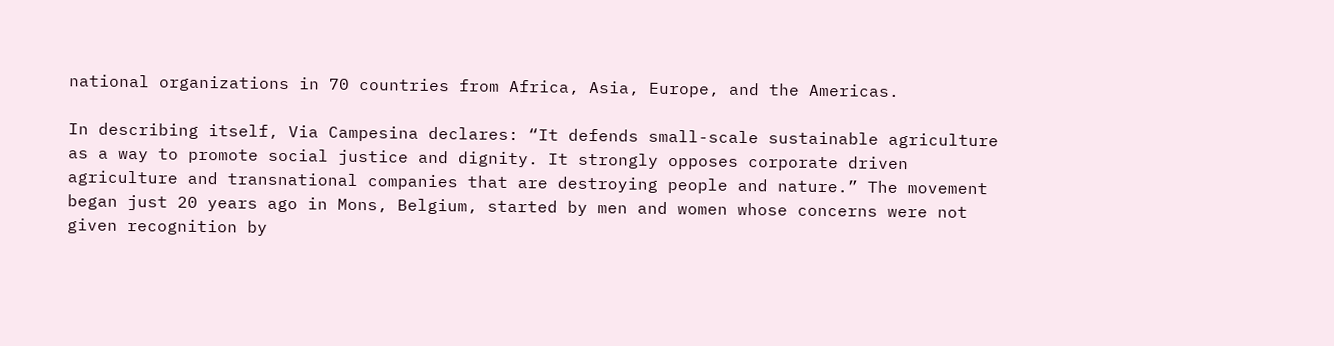national organizations in 70 countries from Africa, Asia, Europe, and the Americas.

In describing itself, Via Campesina declares: “It defends small-scale sustainable agriculture as a way to promote social justice and dignity. It strongly opposes corporate driven agriculture and transnational companies that are destroying people and nature.” The movement began just 20 years ago in Mons, Belgium, started by men and women whose concerns were not given recognition by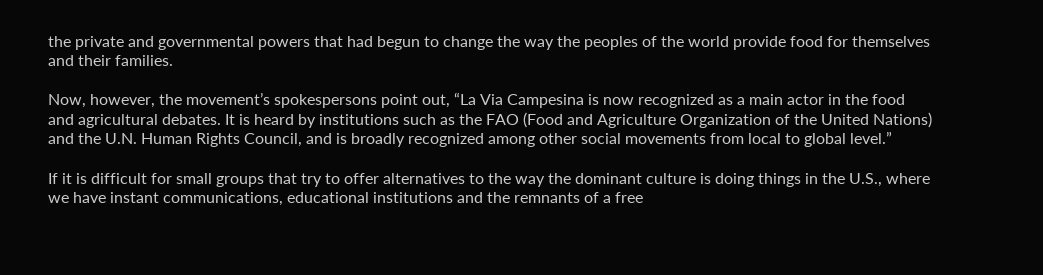the private and governmental powers that had begun to change the way the peoples of the world provide food for themselves and their families.

Now, however, the movement’s spokespersons point out, “La Via Campesina is now recognized as a main actor in the food and agricultural debates. It is heard by institutions such as the FAO (Food and Agriculture Organization of the United Nations) and the U.N. Human Rights Council, and is broadly recognized among other social movements from local to global level.”

If it is difficult for small groups that try to offer alternatives to the way the dominant culture is doing things in the U.S., where we have instant communications, educational institutions and the remnants of a free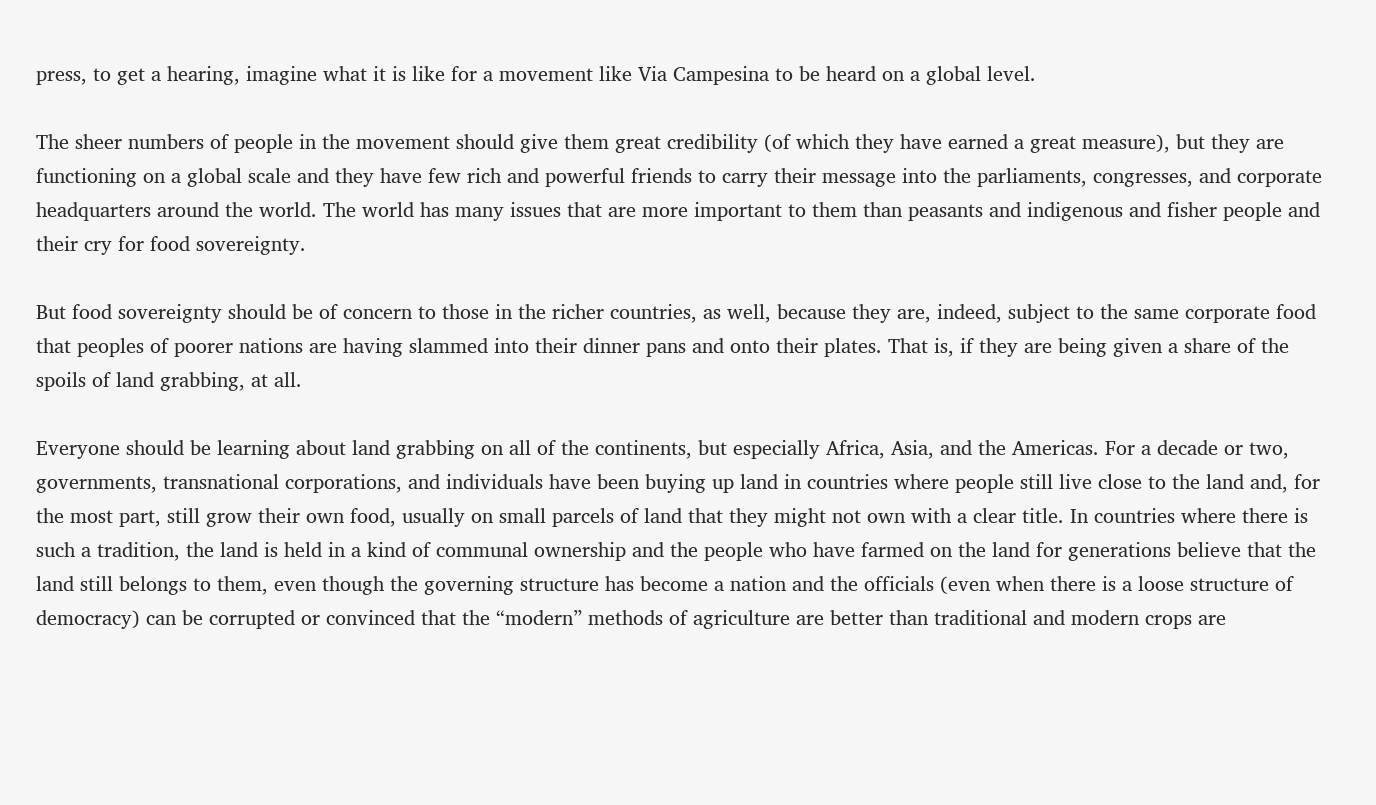press, to get a hearing, imagine what it is like for a movement like Via Campesina to be heard on a global level.

The sheer numbers of people in the movement should give them great credibility (of which they have earned a great measure), but they are functioning on a global scale and they have few rich and powerful friends to carry their message into the parliaments, congresses, and corporate headquarters around the world. The world has many issues that are more important to them than peasants and indigenous and fisher people and their cry for food sovereignty.

But food sovereignty should be of concern to those in the richer countries, as well, because they are, indeed, subject to the same corporate food that peoples of poorer nations are having slammed into their dinner pans and onto their plates. That is, if they are being given a share of the spoils of land grabbing, at all.

Everyone should be learning about land grabbing on all of the continents, but especially Africa, Asia, and the Americas. For a decade or two, governments, transnational corporations, and individuals have been buying up land in countries where people still live close to the land and, for the most part, still grow their own food, usually on small parcels of land that they might not own with a clear title. In countries where there is such a tradition, the land is held in a kind of communal ownership and the people who have farmed on the land for generations believe that the land still belongs to them, even though the governing structure has become a nation and the officials (even when there is a loose structure of democracy) can be corrupted or convinced that the “modern” methods of agriculture are better than traditional and modern crops are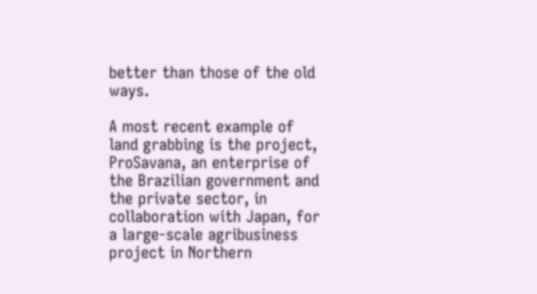better than those of the old ways.

A most recent example of land grabbing is the project, ProSavana, an enterprise of the Brazilian government and the private sector, in collaboration with Japan, for a large-scale agribusiness project in Northern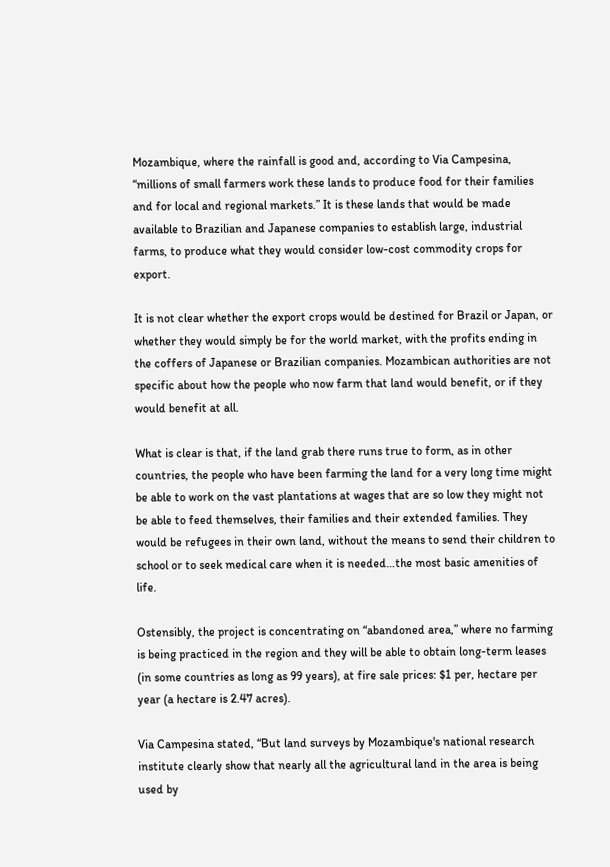Mozambique, where the rainfall is good and, according to Via Campesina, “millions of small farmers work these lands to produce food for their families and for local and regional markets.” It is these lands that would be made available to Brazilian and Japanese companies to establish large, industrial farms, to produce what they would consider low-cost commodity crops for export.

It is not clear whether the export crops would be destined for Brazil or Japan, or whether they would simply be for the world market, with the profits ending in the coffers of Japanese or Brazilian companies. Mozambican authorities are not specific about how the people who now farm that land would benefit, or if they would benefit at all.

What is clear is that, if the land grab there runs true to form, as in other countries, the people who have been farming the land for a very long time might be able to work on the vast plantations at wages that are so low they might not be able to feed themselves, their families and their extended families. They would be refugees in their own land, without the means to send their children to school or to seek medical care when it is needed…the most basic amenities of life.

Ostensibly, the project is concentrating on “abandoned area,” where no farming is being practiced in the region and they will be able to obtain long-term leases (in some countries as long as 99 years), at fire sale prices: $1 per, hectare per year (a hectare is 2.47 acres).

Via Campesina stated, “But land surveys by Mozambique's national research institute clearly show that nearly all the agricultural land in the area is being used by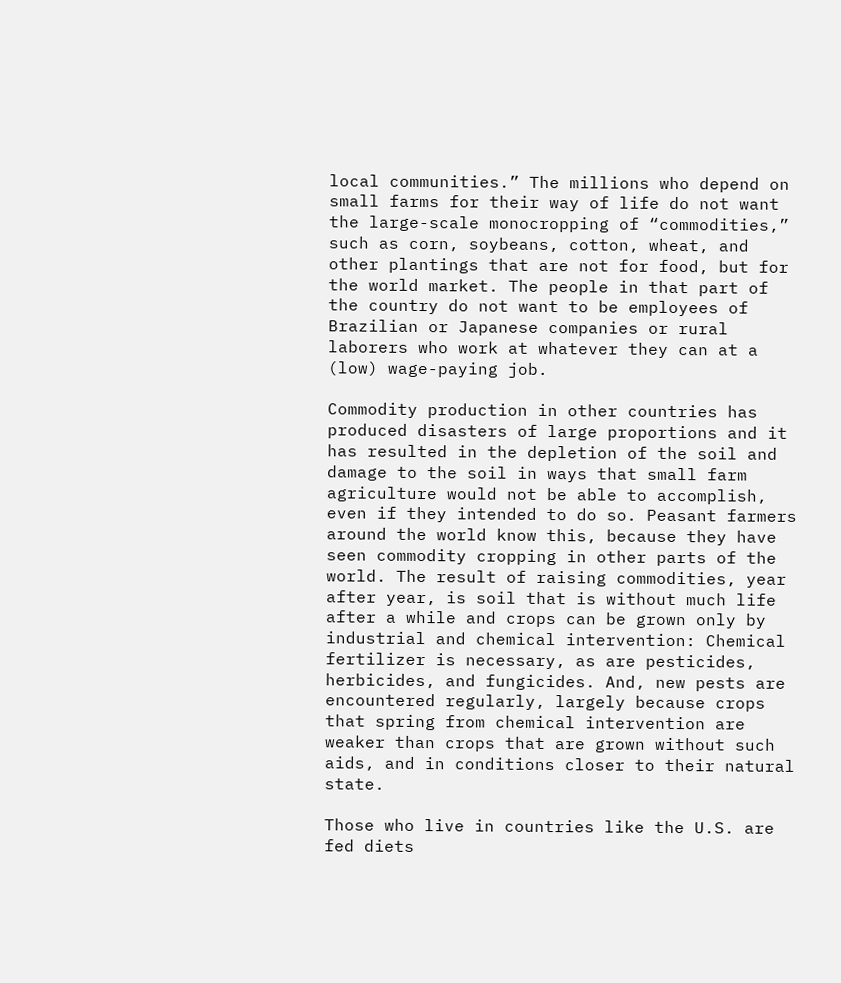local communities.” The millions who depend on small farms for their way of life do not want the large-scale monocropping of “commodities,” such as corn, soybeans, cotton, wheat, and other plantings that are not for food, but for the world market. The people in that part of the country do not want to be employees of Brazilian or Japanese companies or rural laborers who work at whatever they can at a (low) wage-paying job.

Commodity production in other countries has produced disasters of large proportions and it has resulted in the depletion of the soil and damage to the soil in ways that small farm agriculture would not be able to accomplish, even if they intended to do so. Peasant farmers around the world know this, because they have seen commodity cropping in other parts of the world. The result of raising commodities, year after year, is soil that is without much life after a while and crops can be grown only by industrial and chemical intervention: Chemical fertilizer is necessary, as are pesticides, herbicides, and fungicides. And, new pests are encountered regularly, largely because crops that spring from chemical intervention are weaker than crops that are grown without such aids, and in conditions closer to their natural state.

Those who live in countries like the U.S. are fed diets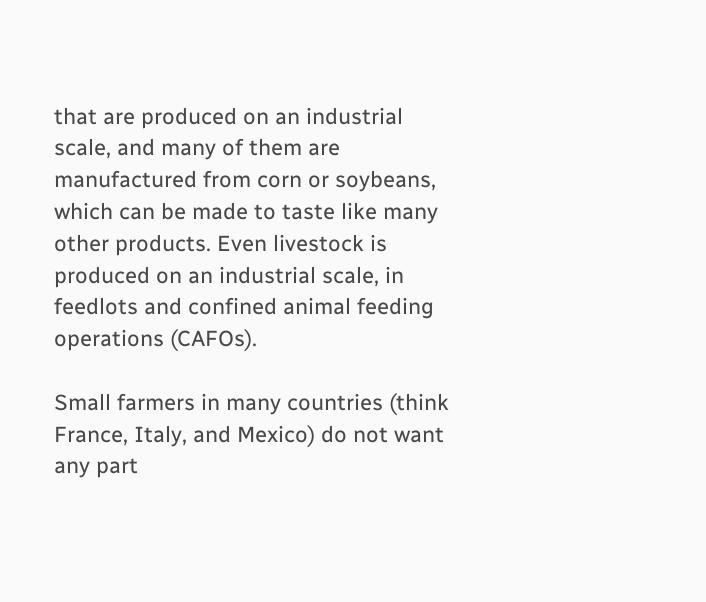that are produced on an industrial scale, and many of them are manufactured from corn or soybeans, which can be made to taste like many other products. Even livestock is produced on an industrial scale, in feedlots and confined animal feeding operations (CAFOs).

Small farmers in many countries (think France, Italy, and Mexico) do not want any part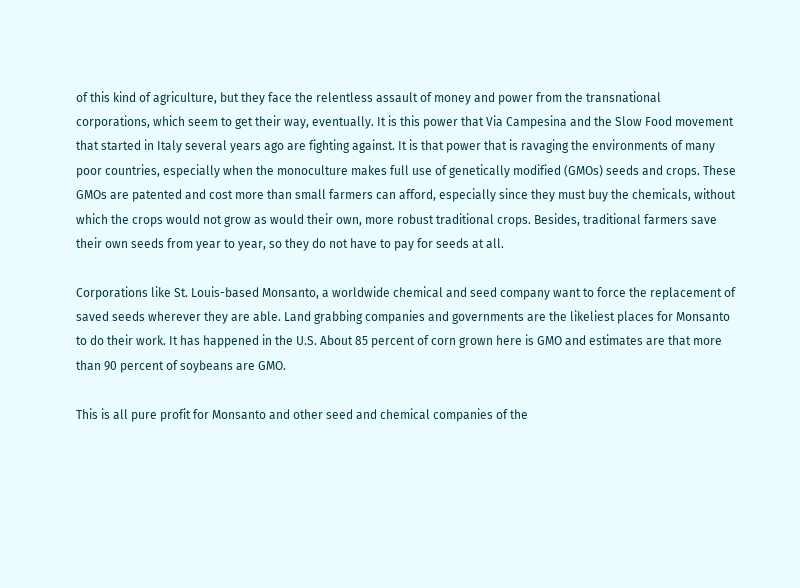of this kind of agriculture, but they face the relentless assault of money and power from the transnational corporations, which seem to get their way, eventually. It is this power that Via Campesina and the Slow Food movement that started in Italy several years ago are fighting against. It is that power that is ravaging the environments of many poor countries, especially when the monoculture makes full use of genetically modified (GMOs) seeds and crops. These GMOs are patented and cost more than small farmers can afford, especially since they must buy the chemicals, without which the crops would not grow as would their own, more robust traditional crops. Besides, traditional farmers save their own seeds from year to year, so they do not have to pay for seeds at all.

Corporations like St. Louis-based Monsanto, a worldwide chemical and seed company want to force the replacement of saved seeds wherever they are able. Land grabbing companies and governments are the likeliest places for Monsanto to do their work. It has happened in the U.S. About 85 percent of corn grown here is GMO and estimates are that more than 90 percent of soybeans are GMO.

This is all pure profit for Monsanto and other seed and chemical companies of the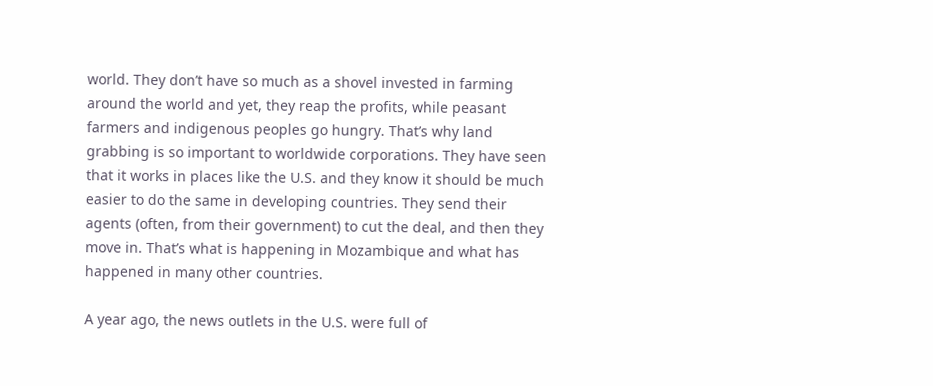world. They don’t have so much as a shovel invested in farming around the world and yet, they reap the profits, while peasant farmers and indigenous peoples go hungry. That’s why land grabbing is so important to worldwide corporations. They have seen that it works in places like the U.S. and they know it should be much easier to do the same in developing countries. They send their agents (often, from their government) to cut the deal, and then they move in. That’s what is happening in Mozambique and what has happened in many other countries.

A year ago, the news outlets in the U.S. were full of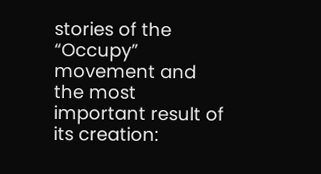stories of the “Occupy” movement and the most important result of its creation: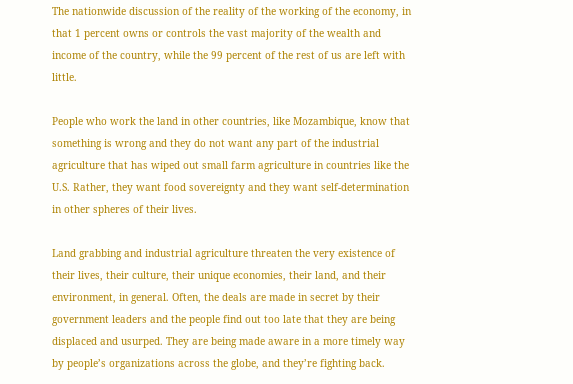The nationwide discussion of the reality of the working of the economy, in that 1 percent owns or controls the vast majority of the wealth and income of the country, while the 99 percent of the rest of us are left with little.

People who work the land in other countries, like Mozambique, know that something is wrong and they do not want any part of the industrial agriculture that has wiped out small farm agriculture in countries like the U.S. Rather, they want food sovereignty and they want self-determination in other spheres of their lives.

Land grabbing and industrial agriculture threaten the very existence of their lives, their culture, their unique economies, their land, and their environment, in general. Often, the deals are made in secret by their government leaders and the people find out too late that they are being displaced and usurped. They are being made aware in a more timely way by people’s organizations across the globe, and they’re fighting back.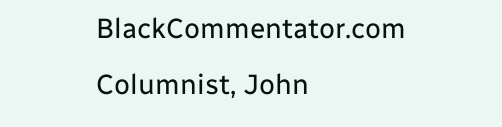BlackCommentator.com Columnist, John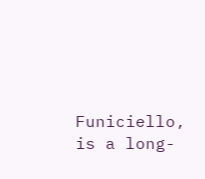Funiciello, is a long-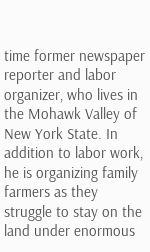time former newspaper reporter and labor organizer, who lives in the Mohawk Valley of New York State. In addition to labor work, he is organizing family farmers as they struggle to stay on the land under enormous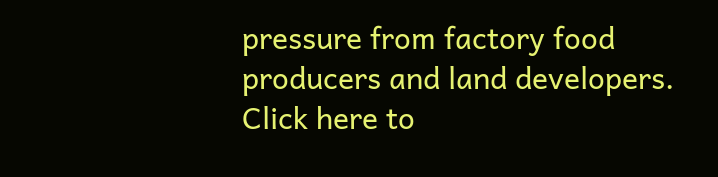pressure from factory food producers and land developers. Click here to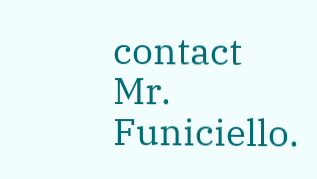contact Mr. Funiciello.